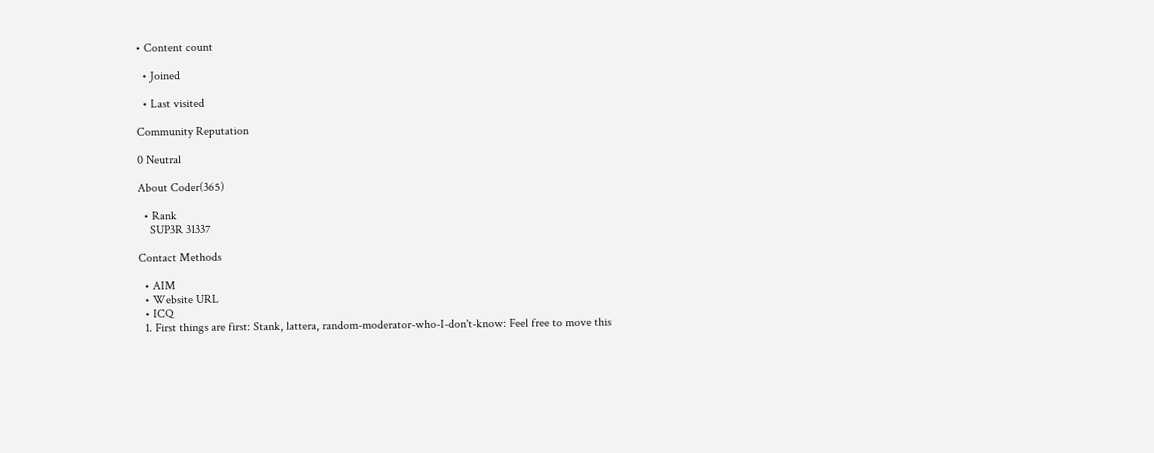• Content count

  • Joined

  • Last visited

Community Reputation

0 Neutral

About Coder(365)

  • Rank
    SUP3R 31337

Contact Methods

  • AIM
  • Website URL
  • ICQ
  1. First things are first: Stank, lattera, random-moderator-who-I-don't-know: Feel free to move this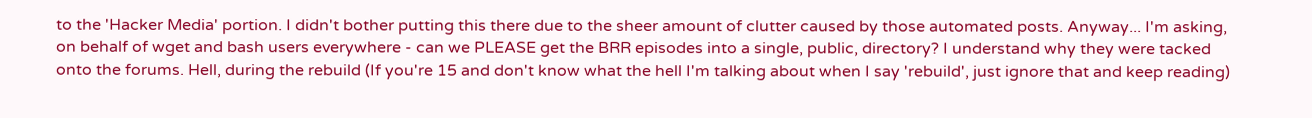to the 'Hacker Media' portion. I didn't bother putting this there due to the sheer amount of clutter caused by those automated posts. Anyway... I'm asking, on behalf of wget and bash users everywhere - can we PLEASE get the BRR episodes into a single, public, directory? I understand why they were tacked onto the forums. Hell, during the rebuild (If you're 15 and don't know what the hell I'm talking about when I say 'rebuild', just ignore that and keep reading)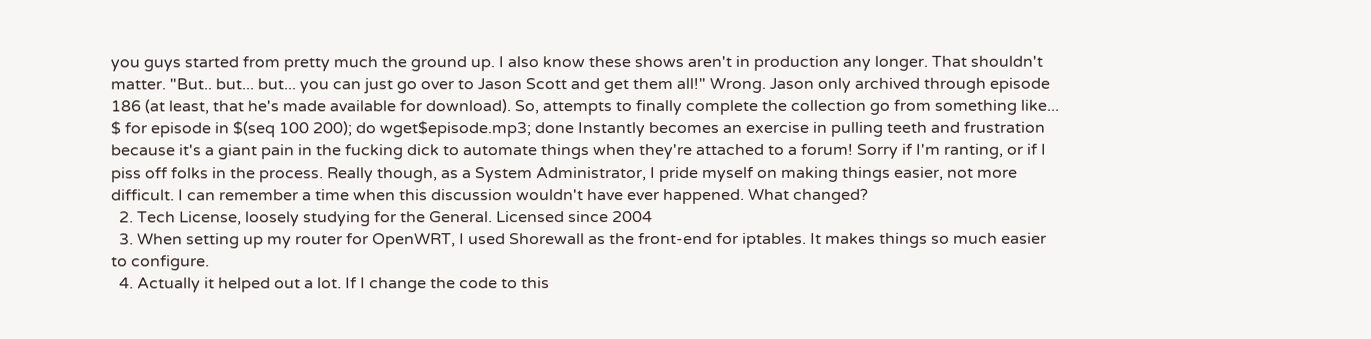you guys started from pretty much the ground up. I also know these shows aren't in production any longer. That shouldn't matter. "But.. but... but... you can just go over to Jason Scott and get them all!" Wrong. Jason only archived through episode 186 (at least, that he's made available for download). So, attempts to finally complete the collection go from something like... $ for episode in $(seq 100 200); do wget$episode.mp3; done Instantly becomes an exercise in pulling teeth and frustration because it's a giant pain in the fucking dick to automate things when they're attached to a forum! Sorry if I'm ranting, or if I piss off folks in the process. Really though, as a System Administrator, I pride myself on making things easier, not more difficult. I can remember a time when this discussion wouldn't have ever happened. What changed?
  2. Tech License, loosely studying for the General. Licensed since 2004
  3. When setting up my router for OpenWRT, I used Shorewall as the front-end for iptables. It makes things so much easier to configure.
  4. Actually it helped out a lot. If I change the code to this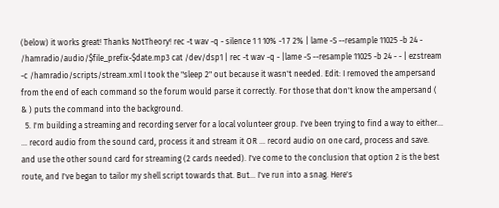(below) it works great! Thanks NotTheory! rec -t wav -q - silence 1 1 10% -1 7 2% | lame -S --resample 11025 -b 24 - /hamradio/audio/$file_prefix-$date.mp3 cat /dev/dsp1 | rec -t wav -q - |lame -S --resample 11025 -b 24 - - | ezstream -c /hamradio/scripts/stream.xml I took the "sleep 2" out because it wasn't needed. Edit: I removed the ampersand from the end of each command so the forum would parse it correctly. For those that don't know the ampersand ( & ) puts the command into the background.
  5. I'm building a streaming and recording server for a local volunteer group. I've been trying to find a way to either... ... record audio from the sound card, process it and stream it OR ... record audio on one card, process and save. and use the other sound card for streaming (2 cards needed). I've come to the conclusion that option 2 is the best route, and I've began to tailor my shell script towards that. But... I've run into a snag. Here's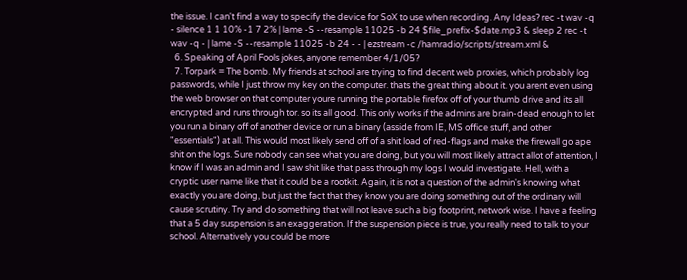the issue. I can't find a way to specify the device for SoX to use when recording. Any Ideas? rec -t wav -q - silence 1 1 10% -1 7 2% | lame -S --resample 11025 -b 24 $file_prefix-$date.mp3 & sleep 2 rec -t wav -q - | lame -S --resample 11025 -b 24 - - | ezstream -c /hamradio/scripts/stream.xml &
  6. Speaking of April Fools jokes, anyone remember 4/1/05?
  7. Torpark = The bomb. My friends at school are trying to find decent web proxies, which probably log passwords, while I just throw my key on the computer. thats the great thing about it. you arent even using the web browser on that computer youre running the portable firefox off of your thumb drive and its all encrypted and runs through tor. so its all good. This only works if the admins are brain-dead enough to let you run a binary off of another device or run a binary (asside from IE, MS office stuff, and other "essentials") at all. This would most likely send off of a shit load of red-flags and make the firewall go ape shit on the logs. Sure nobody can see what you are doing, but you will most likely attract allot of attention, I know if I was an admin and I saw shit like that pass through my logs I would investigate. Hell, with a cryptic user name like that it could be a rootkit. Again, it is not a question of the admin's knowing what exactly you are doing, but just the fact that they know you are doing something out of the ordinary will cause scrutiny. Try and do something that will not leave such a big footprint, network wise. I have a feeling that a 5 day suspension is an exaggeration. If the suspension piece is true, you really need to talk to your school. Alternatively you could be more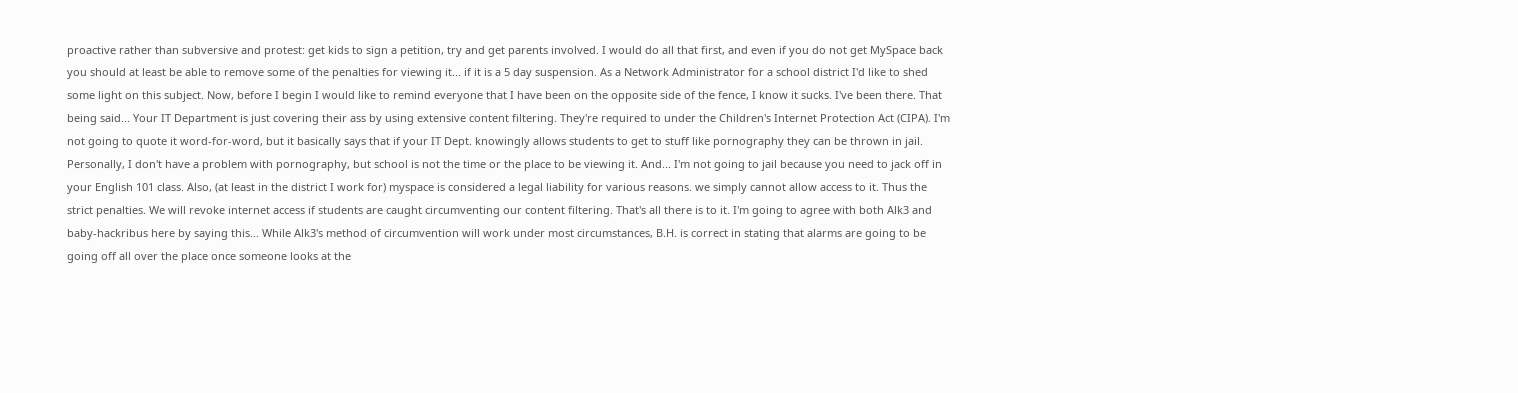proactive rather than subversive and protest: get kids to sign a petition, try and get parents involved. I would do all that first, and even if you do not get MySpace back you should at least be able to remove some of the penalties for viewing it... if it is a 5 day suspension. As a Network Administrator for a school district I'd like to shed some light on this subject. Now, before I begin I would like to remind everyone that I have been on the opposite side of the fence, I know it sucks. I've been there. That being said... Your IT Department is just covering their ass by using extensive content filtering. They're required to under the Children's Internet Protection Act (CIPA). I'm not going to quote it word-for-word, but it basically says that if your IT Dept. knowingly allows students to get to stuff like pornography they can be thrown in jail. Personally, I don't have a problem with pornography, but school is not the time or the place to be viewing it. And... I'm not going to jail because you need to jack off in your English 101 class. Also, (at least in the district I work for) myspace is considered a legal liability for various reasons. we simply cannot allow access to it. Thus the strict penalties. We will revoke internet access if students are caught circumventing our content filtering. That's all there is to it. I'm going to agree with both Alk3 and baby-hackribus here by saying this... While Alk3's method of circumvention will work under most circumstances, B.H. is correct in stating that alarms are going to be going off all over the place once someone looks at the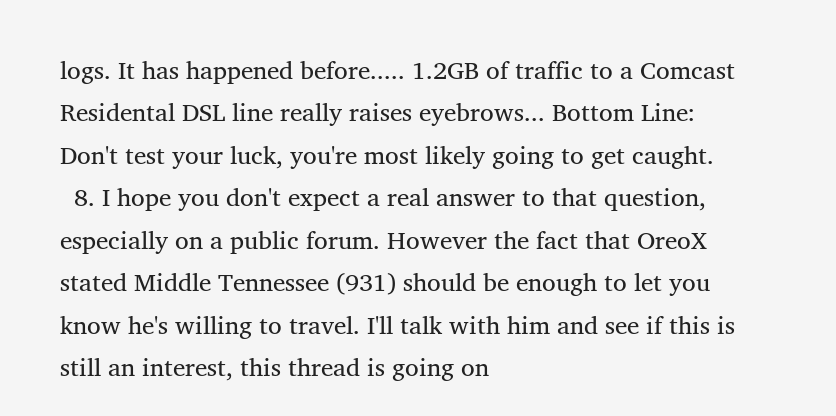logs. It has happened before..... 1.2GB of traffic to a Comcast Residental DSL line really raises eyebrows... Bottom Line: Don't test your luck, you're most likely going to get caught.
  8. I hope you don't expect a real answer to that question, especially on a public forum. However the fact that OreoX stated Middle Tennessee (931) should be enough to let you know he's willing to travel. I'll talk with him and see if this is still an interest, this thread is going on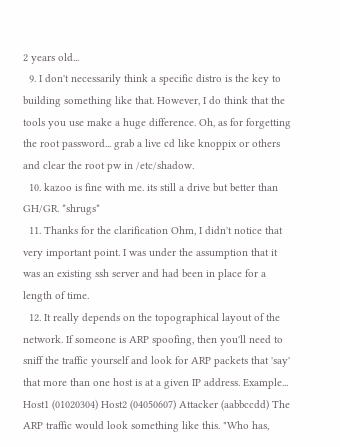2 years old...
  9. I don't necessarily think a specific distro is the key to building something like that. However, I do think that the tools you use make a huge difference. Oh, as for forgetting the root password... grab a live cd like knoppix or others and clear the root pw in /etc/shadow.
  10. kazoo is fine with me. its still a drive but better than GH/GR. *shrugs*
  11. Thanks for the clarification Ohm, I didn't notice that very important point. I was under the assumption that it was an existing ssh server and had been in place for a length of time.
  12. It really depends on the topographical layout of the network. If someone is ARP spoofing, then you'll need to sniff the traffic yourself and look for ARP packets that 'say' that more than one host is at a given IP address. Example... Host1 (01020304) Host2 (04050607) Attacker (aabbccdd) The ARP traffic would look something like this. "Who has,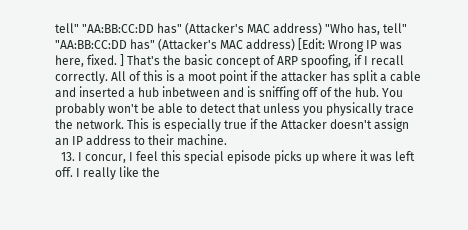tell" "AA:BB:CC:DD has" (Attacker's MAC address) "Who has, tell" "AA:BB:CC:DD has" (Attacker's MAC address) [Edit: Wrong IP was here, fixed. ] That's the basic concept of ARP spoofing, if I recall correctly. All of this is a moot point if the attacker has split a cable and inserted a hub inbetween and is sniffing off of the hub. You probably won't be able to detect that unless you physically trace the network. This is especially true if the Attacker doesn't assign an IP address to their machine.
  13. I concur, I feel this special episode picks up where it was left off. I really like the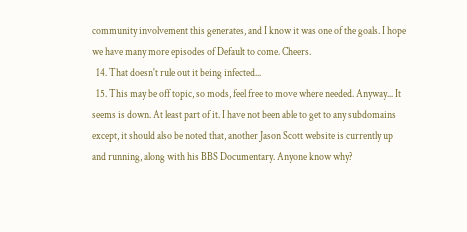community involvement this generates, and I know it was one of the goals. I hope we have many more episodes of Default to come. Cheers.
  14. That doesn't rule out it being infected...
  15. This may be off topic, so mods, feel free to move where needed. Anyway... It seems is down. At least part of it. I have not been able to get to any subdomains except, it should also be noted that, another Jason Scott website is currently up and running, along with his BBS Documentary. Anyone know why?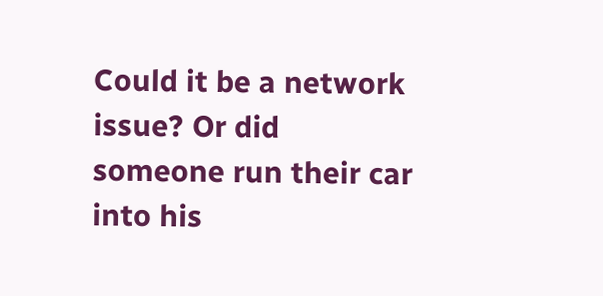Could it be a network issue? Or did someone run their car into his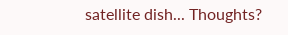satellite dish... Thoughts?